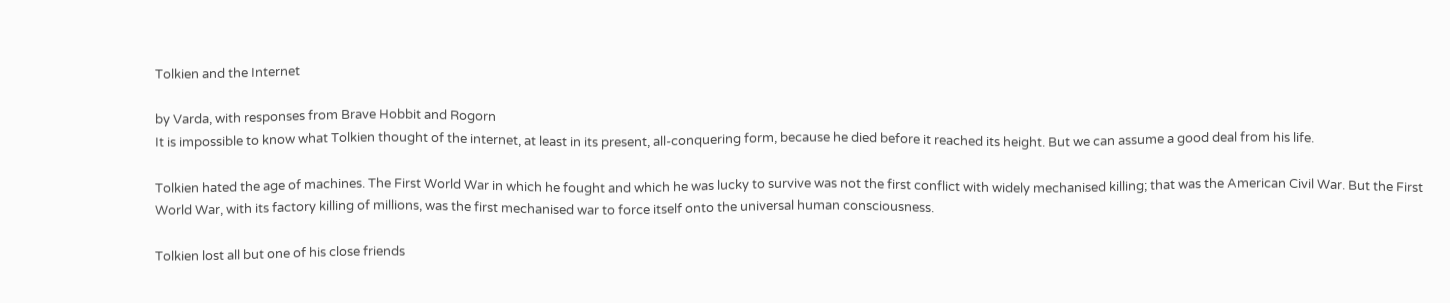Tolkien and the Internet

by Varda, with responses from Brave Hobbit and Rogorn
It is impossible to know what Tolkien thought of the internet, at least in its present, all-conquering form, because he died before it reached its height. But we can assume a good deal from his life.

Tolkien hated the age of machines. The First World War in which he fought and which he was lucky to survive was not the first conflict with widely mechanised killing; that was the American Civil War. But the First World War, with its factory killing of millions, was the first mechanised war to force itself onto the universal human consciousness.

Tolkien lost all but one of his close friends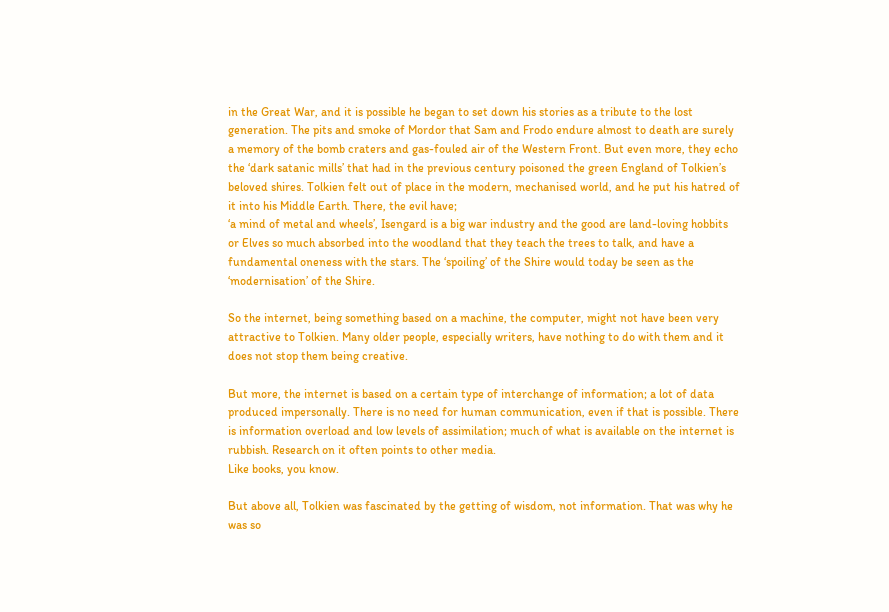in the Great War, and it is possible he began to set down his stories as a tribute to the lost generation. The pits and smoke of Mordor that Sam and Frodo endure almost to death are surely a memory of the bomb craters and gas-fouled air of the Western Front. But even more, they echo the ‘dark satanic mills’ that had in the previous century poisoned the green England of Tolkien’s beloved shires. Tolkien felt out of place in the modern, mechanised world, and he put his hatred of it into his Middle Earth. There, the evil have;
‘a mind of metal and wheels’, Isengard is a big war industry and the good are land-loving hobbits or Elves so much absorbed into the woodland that they teach the trees to talk, and have a fundamental oneness with the stars. The ‘spoiling’ of the Shire would today be seen as the ‘modernisation’ of the Shire.

So the internet, being something based on a machine, the computer, might not have been very attractive to Tolkien. Many older people, especially writers, have nothing to do with them and it does not stop them being creative.

But more, the internet is based on a certain type of interchange of information; a lot of data produced impersonally. There is no need for human communication, even if that is possible. There is information overload and low levels of assimilation; much of what is available on the internet is rubbish. Research on it often points to other media.
Like books, you know.

But above all, Tolkien was fascinated by the getting of wisdom, not information. That was why he was so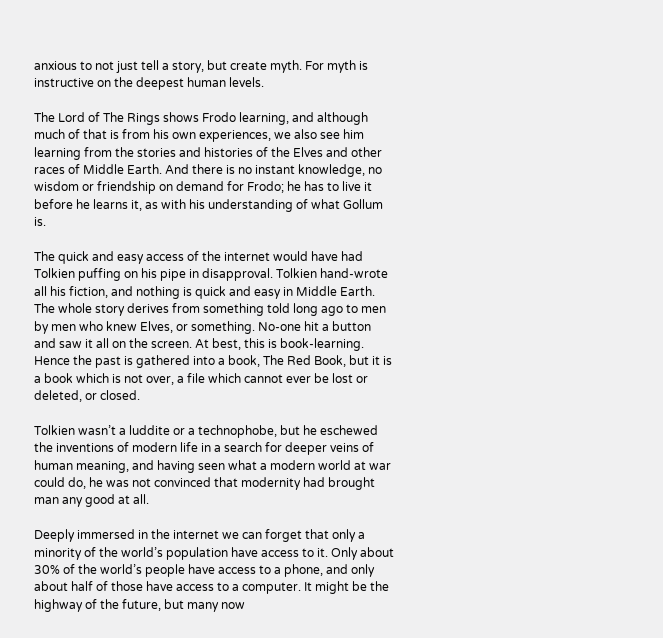anxious to not just tell a story, but create myth. For myth is instructive on the deepest human levels.

The Lord of The Rings shows Frodo learning, and although much of that is from his own experiences, we also see him learning from the stories and histories of the Elves and other races of Middle Earth. And there is no instant knowledge, no wisdom or friendship on demand for Frodo; he has to live it before he learns it, as with his understanding of what Gollum is.

The quick and easy access of the internet would have had Tolkien puffing on his pipe in disapproval. Tolkien hand-wrote all his fiction, and nothing is quick and easy in Middle Earth. The whole story derives from something told long ago to men by men who knew Elves, or something. No-one hit a button and saw it all on the screen. At best, this is book-learning. Hence the past is gathered into a book, The Red Book, but it is a book which is not over, a file which cannot ever be lost or deleted, or closed.

Tolkien wasn’t a luddite or a technophobe, but he eschewed the inventions of modern life in a search for deeper veins of human meaning, and having seen what a modern world at war could do, he was not convinced that modernity had brought man any good at all.

Deeply immersed in the internet we can forget that only a minority of the world’s population have access to it. Only about 30% of the world’s people have access to a phone, and only about half of those have access to a computer. It might be the highway of the future, but many now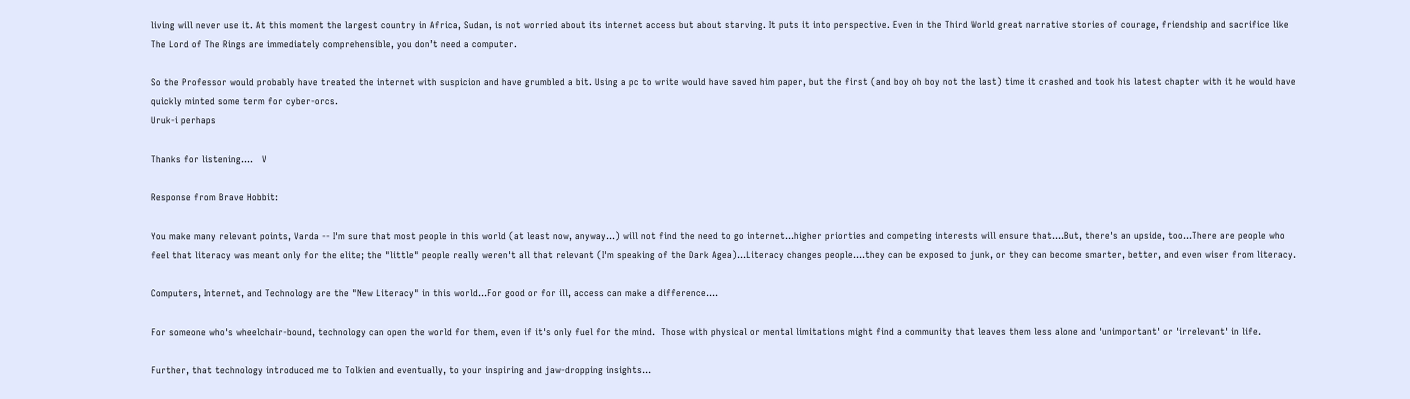living will never use it. At this moment the largest country in Africa, Sudan, is not worried about its internet access but about starving. It puts it into perspective. Even in the Third World great narrative stories of courage, friendship and sacrifice like The Lord of The Rings are immediately comprehensible, you don’t need a computer.

So the Professor would probably have treated the internet with suspicion and have grumbled a bit. Using a pc to write would have saved him paper, but the first (and boy oh boy not the last) time it crashed and took his latest chapter with it he would have quickly minted some term for cyber-orcs.
Uruk-i perhaps

Thanks for listening….   V

Response from Brave Hobbit:

You make many relevant points, Varda -- I'm sure that most people in this world (at least now, anyway...) will not find the need to go internet...higher priorties and competing interests will ensure that....But, there's an upside, too...There are people who feel that literacy was meant only for the elite; the "little" people really weren't all that relevant (I'm speaking of the Dark Agea)...Literacy changes people....they can be exposed to junk, or they can become smarter, better, and even wiser from literacy.

Computers, Internet, and Technology are the "New Literacy" in this world...For good or for ill, access can make a difference....

For someone who's wheelchair-bound, technology can open the world for them, even if it's only fuel for the mind.  Those with physical or mental limitations might find a community that leaves them less alone and 'unimportant' or 'irrelevant' in life.

Further, that technology introduced me to Tolkien and eventually, to your inspiring and jaw-dropping insights...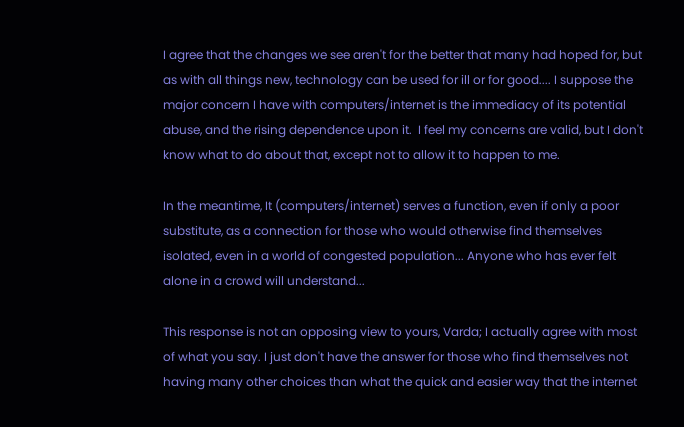I agree that the changes we see aren't for the better that many had hoped for, but as with all things new, technology can be used for ill or for good.... I suppose the major concern I have with computers/internet is the immediacy of its potential abuse, and the rising dependence upon it.  I feel my concerns are valid, but I don't know what to do about that, except not to allow it to happen to me.

In the meantime, It (computers/internet) serves a function, even if only a poor substitute, as a connection for those who would otherwise find themselves isolated, even in a world of congested population... Anyone who has ever felt alone in a crowd will understand...

This response is not an opposing view to yours, Varda; I actually agree with most of what you say. I just don't have the answer for those who find themselves not having many other choices than what the quick and easier way that the internet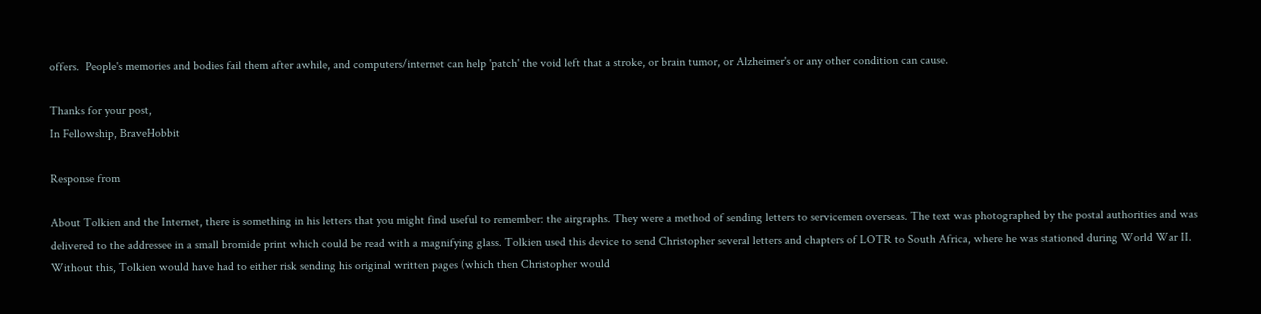offers.  People's memories and bodies fail them after awhile, and computers/internet can help 'patch' the void left that a stroke, or brain tumor, or Alzheimer's or any other condition can cause.

Thanks for your post,
In Fellowship, BraveHobbit

Response from

About Tolkien and the Internet, there is something in his letters that you might find useful to remember: the airgraphs. They were a method of sending letters to servicemen overseas. The text was photographed by the postal authorities and was delivered to the addressee in a small bromide print which could be read with a magnifying glass. Tolkien used this device to send Christopher several letters and chapters of LOTR to South Africa, where he was stationed during World War II. Without this, Tolkien would have had to either risk sending his original written pages (which then Christopher would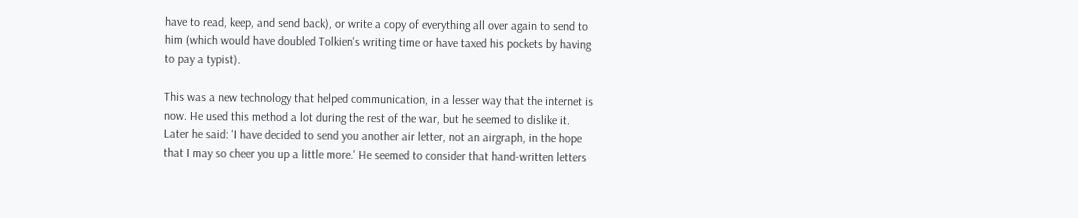have to read, keep, and send back), or write a copy of everything all over again to send to him (which would have doubled Tolkien's writing time or have taxed his pockets by having to pay a typist).

This was a new technology that helped communication, in a lesser way that the internet is now. He used this method a lot during the rest of the war, but he seemed to dislike it. Later he said: 'I have decided to send you another air letter, not an airgraph, in the hope that I may so cheer you up a little more.' He seemed to consider that hand-written letters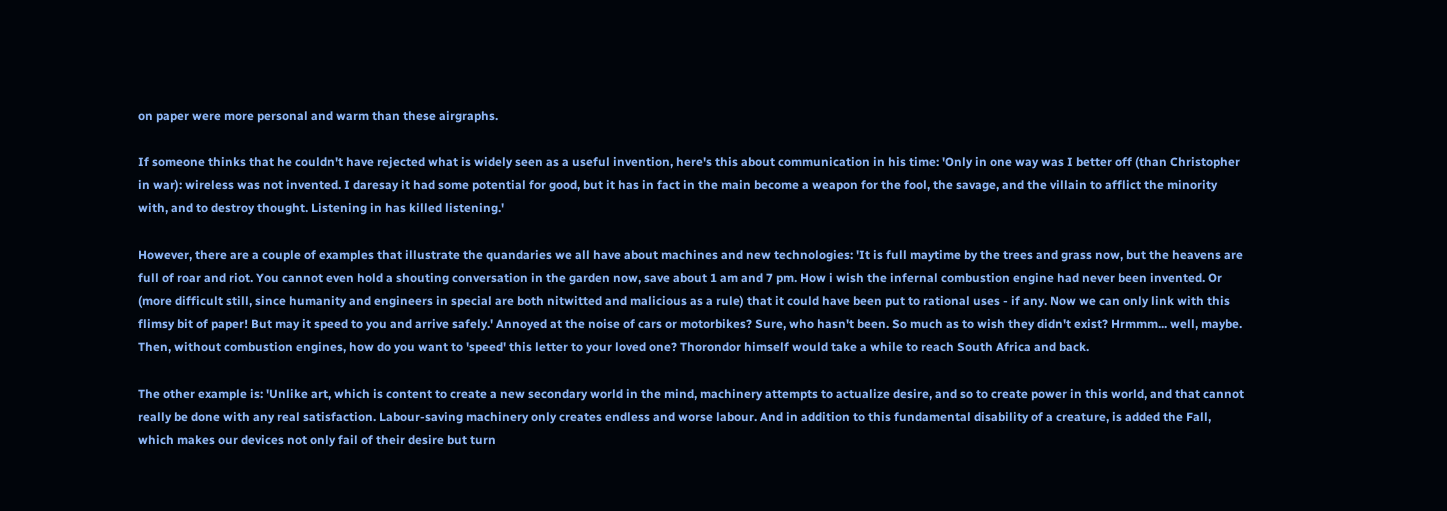on paper were more personal and warm than these airgraphs.

If someone thinks that he couldn't have rejected what is widely seen as a useful invention, here's this about communication in his time: 'Only in one way was I better off (than Christopher in war): wireless was not invented. I daresay it had some potential for good, but it has in fact in the main become a weapon for the fool, the savage, and the villain to afflict the minority with, and to destroy thought. Listening in has killed listening.'

However, there are a couple of examples that illustrate the quandaries we all have about machines and new technologies: 'It is full maytime by the trees and grass now, but the heavens are full of roar and riot. You cannot even hold a shouting conversation in the garden now, save about 1 am and 7 pm. How i wish the infernal combustion engine had never been invented. Or (more difficult still, since humanity and engineers in special are both nitwitted and malicious as a rule) that it could have been put to rational uses - if any. Now we can only link with this flimsy bit of paper! But may it speed to you and arrive safely.' Annoyed at the noise of cars or motorbikes? Sure, who hasn't been. So much as to wish they didn't exist? Hrmmm... well, maybe. Then, without combustion engines, how do you want to 'speed' this letter to your loved one? Thorondor himself would take a while to reach South Africa and back.

The other example is: 'Unlike art, which is content to create a new secondary world in the mind, machinery attempts to actualize desire, and so to create power in this world, and that cannot really be done with any real satisfaction. Labour-saving machinery only creates endless and worse labour. And in addition to this fundamental disability of a creature, is added the Fall, which makes our devices not only fail of their desire but turn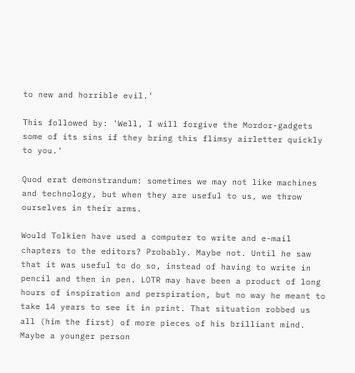to new and horrible evil.'

This followed by: 'Well, I will forgive the Mordor-gadgets some of its sins if they bring this flimsy airletter quickly to you.'

Quod erat demonstrandum: sometimes we may not like machines and technology, but when they are useful to us, we throw ourselves in their arms.

Would Tolkien have used a computer to write and e-mail chapters to the editors? Probably. Maybe not. Until he saw that it was useful to do so, instead of having to write in pencil and then in pen. LOTR may have been a product of long hours of inspiration and perspiration, but no way he meant to take 14 years to see it in print. That situation robbed us all (him the first) of more pieces of his brilliant mind. Maybe a younger person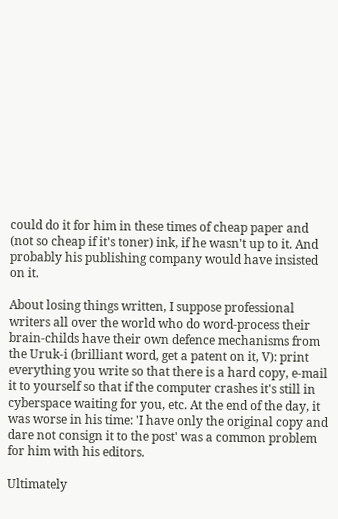could do it for him in these times of cheap paper and (not so cheap if it's toner) ink, if he wasn't up to it. And probably his publishing company would have insisted on it.

About losing things written, I suppose professional writers all over the world who do word-process their brain-childs have their own defence mechanisms from the Uruk-i (brilliant word, get a patent on it, V): print everything you write so that there is a hard copy, e-mail it to yourself so that if the computer crashes it's still in cyberspace waiting for you, etc. At the end of the day, it was worse in his time: 'I have only the original copy and dare not consign it to the post' was a common problem for him with his editors.

Ultimately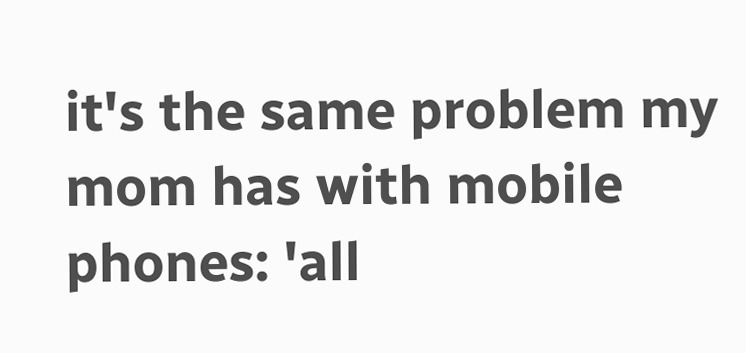it's the same problem my mom has with mobile phones: 'all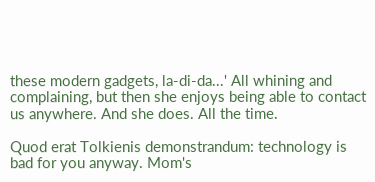these modern gadgets, la-di-da...' All whining and complaining, but then she enjoys being able to contact us anywhere. And she does. All the time.

Quod erat Tolkienis demonstrandum: technology is bad for you anyway. Mom's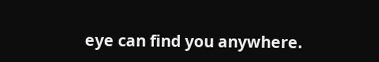eye can find you anywhere.